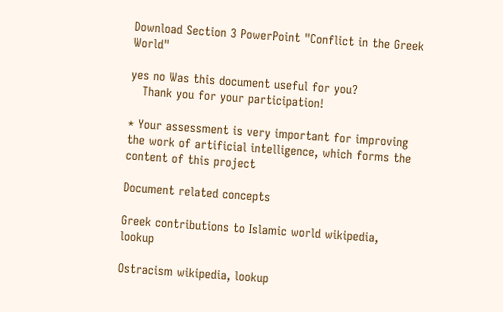Download Section 3 PowerPoint "Conflict in the Greek World"

yes no Was this document useful for you?
   Thank you for your participation!

* Your assessment is very important for improving the work of artificial intelligence, which forms the content of this project

Document related concepts

Greek contributions to Islamic world wikipedia, lookup

Ostracism wikipedia, lookup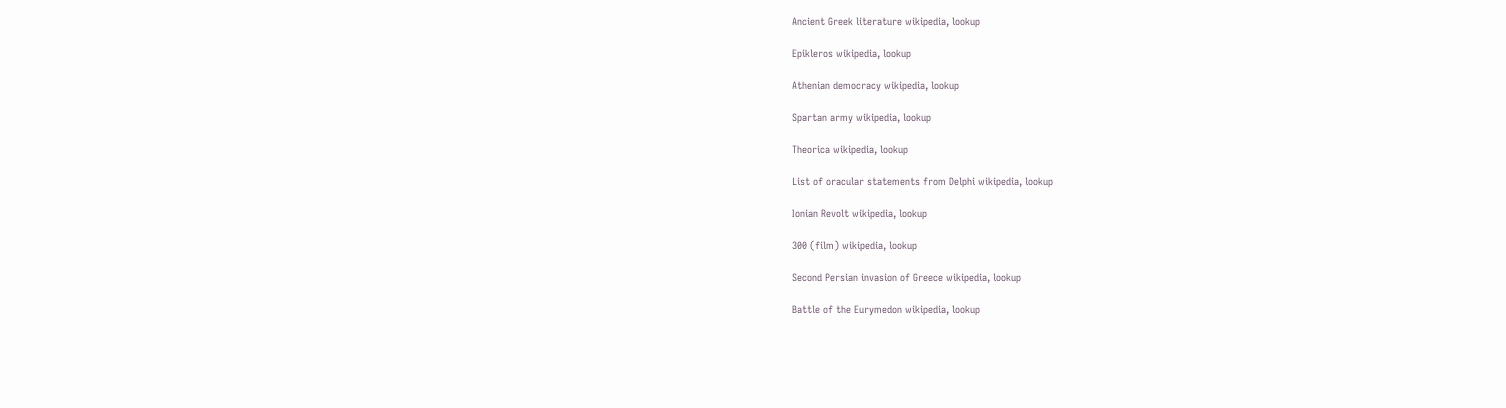Ancient Greek literature wikipedia, lookup

Epikleros wikipedia, lookup

Athenian democracy wikipedia, lookup

Spartan army wikipedia, lookup

Theorica wikipedia, lookup

List of oracular statements from Delphi wikipedia, lookup

Ionian Revolt wikipedia, lookup

300 (film) wikipedia, lookup

Second Persian invasion of Greece wikipedia, lookup

Battle of the Eurymedon wikipedia, lookup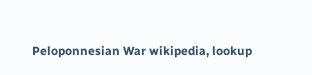Peloponnesian War wikipedia, lookup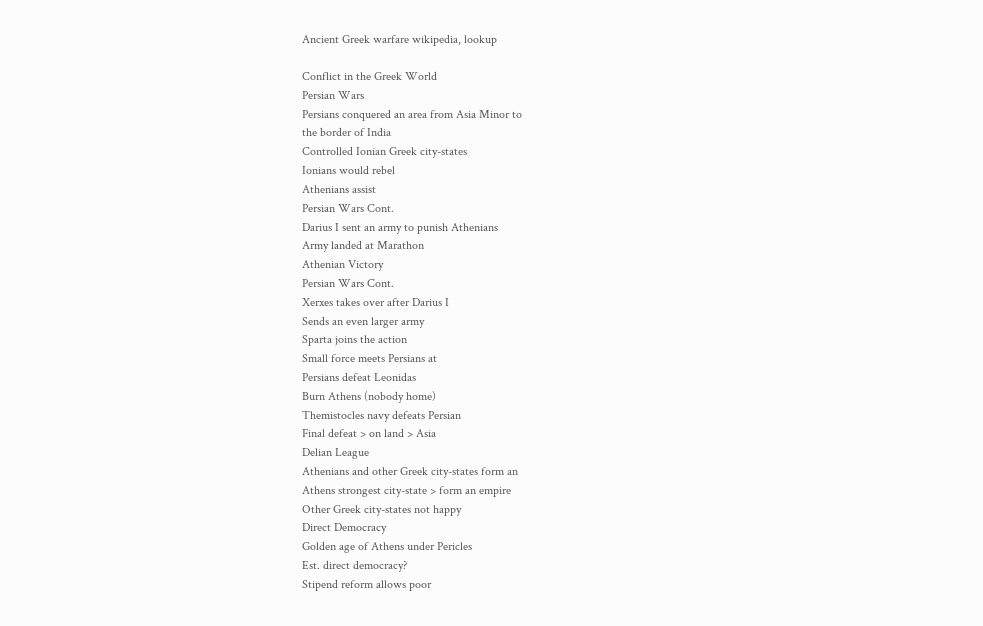Ancient Greek warfare wikipedia, lookup

Conflict in the Greek World
Persian Wars
Persians conquered an area from Asia Minor to
the border of India
Controlled Ionian Greek city-states
Ionians would rebel
Athenians assist
Persian Wars Cont.
Darius I sent an army to punish Athenians
Army landed at Marathon
Athenian Victory
Persian Wars Cont.
Xerxes takes over after Darius I
Sends an even larger army
Sparta joins the action
Small force meets Persians at
Persians defeat Leonidas
Burn Athens (nobody home)
Themistocles navy defeats Persian
Final defeat > on land > Asia
Delian League
Athenians and other Greek city-states form an
Athens strongest city-state > form an empire
Other Greek city-states not happy
Direct Democracy
Golden age of Athens under Pericles
Est. direct democracy?
Stipend reform allows poor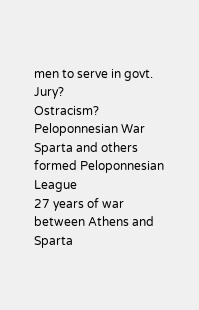men to serve in govt.
Jury?
Ostracism?
Peloponnesian War
Sparta and others formed Peloponnesian League
27 years of war between Athens and Sparta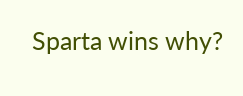Sparta wins why?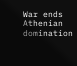War ends Athenian domination